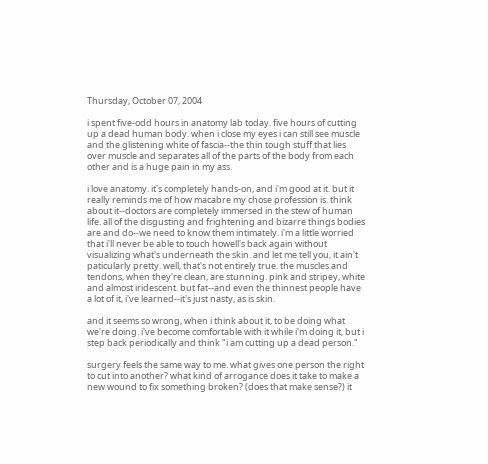Thursday, October 07, 2004

i spent five-odd hours in anatomy lab today. five hours of cutting up a dead human body. when i close my eyes i can still see muscle and the glistening white of fascia--the thin tough stuff that lies over muscle and separates all of the parts of the body from each other and is a huge pain in my ass.

i love anatomy. it's completely hands-on, and i'm good at it. but it really reminds me of how macabre my chose profession is. think about it--doctors are completely immersed in the stew of human life. all of the disgusting and frightening and bizarre things bodies are and do--we need to know them intimately. i'm a little worried that i'll never be able to touch howell's back again without visualizing what's underneath the skin. and let me tell you, it ain't paticularly pretty. well, that's not entirely true. the muscles and tendons, when they're clean, are stunning. pink and stripey, white and almost iridescent. but fat--and even the thinnest people have a lot of it, i've learned--it's just nasty, as is skin.

and it seems so wrong, when i think about it, to be doing what we're doing. i've become comfortable with it while i'm doing it, but i step back periodically and think "i am cutting up a dead person."

surgery feels the same way to me. what gives one person the right to cut into another? what kind of arrogance does it take to make a new wound to fix something broken? (does that make sense?) it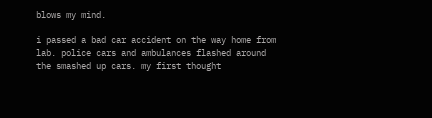blows my mind.

i passed a bad car accident on the way home from lab. police cars and ambulances flashed around the smashed up cars. my first thought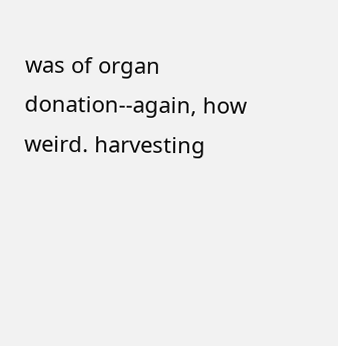was of organ donation--again, how weird. harvesting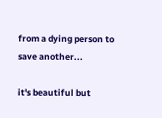from a dying person to save another...

it's beautiful but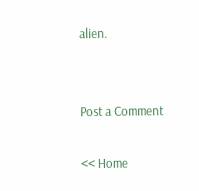alien.


Post a Comment

<< Home